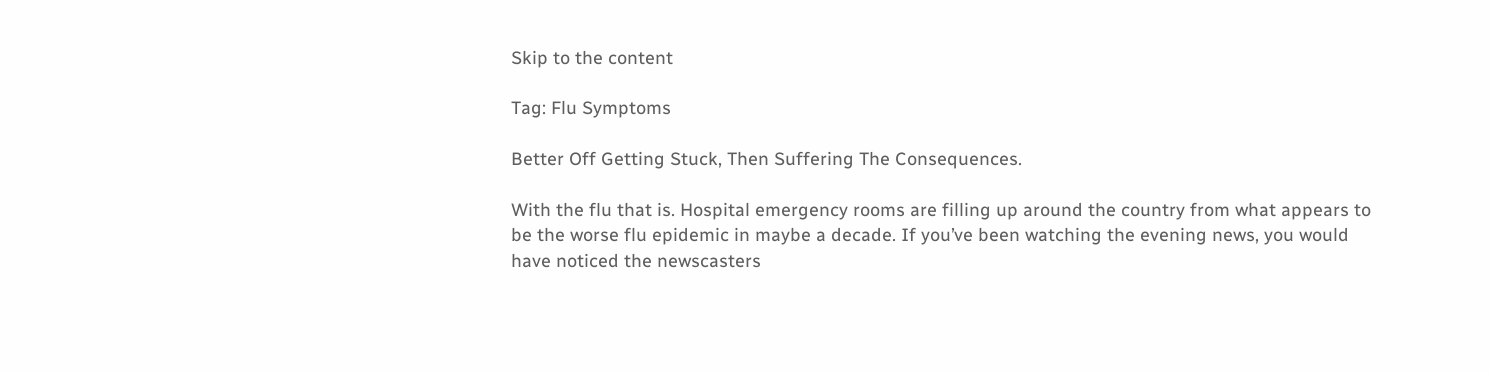Skip to the content

Tag: Flu Symptoms

Better Off Getting Stuck, Then Suffering The Consequences.

With the flu that is. Hospital emergency rooms are filling up around the country from what appears to be the worse flu epidemic in maybe a decade. If you’ve been watching the evening news, you would have noticed the newscasters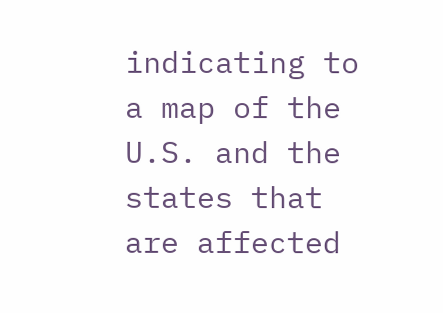indicating to a map of the U.S. and the states that are affected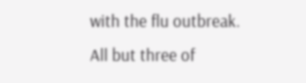with the flu outbreak. All but three of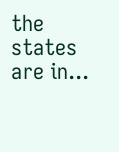the states are in...